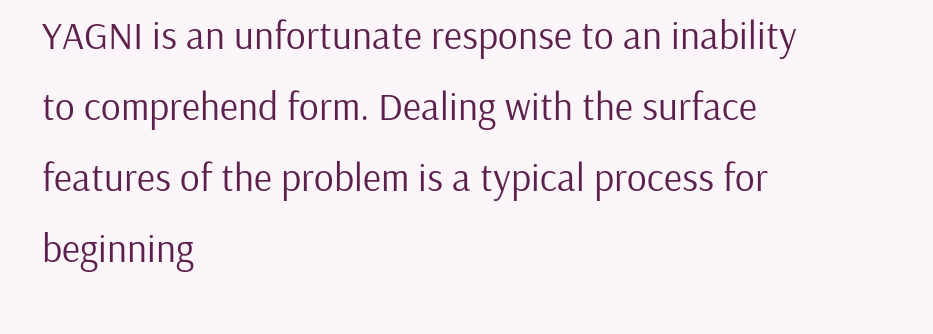YAGNI is an unfortunate response to an inability to comprehend form. Dealing with the surface features of the problem is a typical process for beginning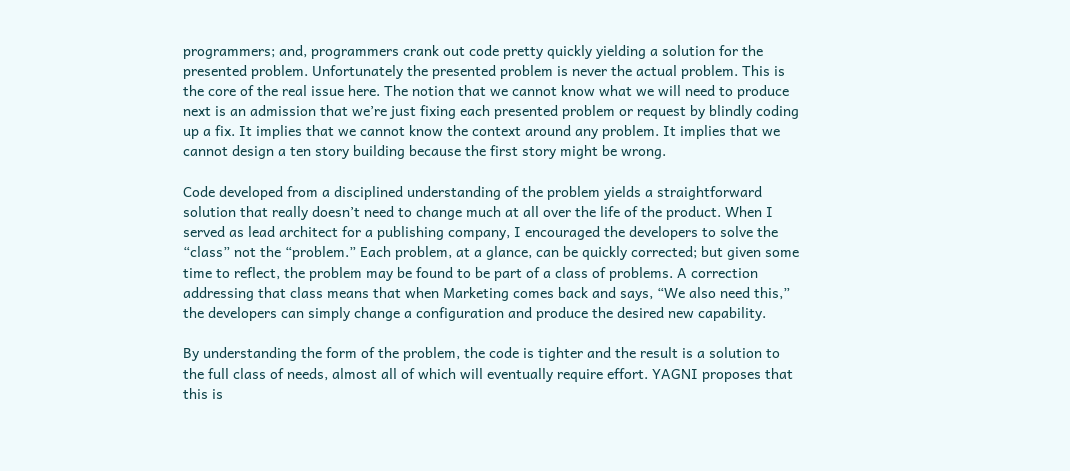programmers; and, programmers crank out code pretty quickly yielding a solution for the presented problem. Unfortunately the presented problem is never the actual problem. This is the core of the real issue here. The notion that we cannot know what we will need to produce next is an admission that we’re just fixing each presented problem or request by blindly coding up a fix. It implies that we cannot know the context around any problem. It implies that we cannot design a ten story building because the first story might be wrong.

Code developed from a disciplined understanding of the problem yields a straightforward solution that really doesn’t need to change much at all over the life of the product. When I served as lead architect for a publishing company, I encouraged the developers to solve the “class” not the “problem.” Each problem, at a glance, can be quickly corrected; but given some time to reflect, the problem may be found to be part of a class of problems. A correction addressing that class means that when Marketing comes back and says, “We also need this,” the developers can simply change a configuration and produce the desired new capability.

By understanding the form of the problem, the code is tighter and the result is a solution to the full class of needs, almost all of which will eventually require effort. YAGNI proposes that this is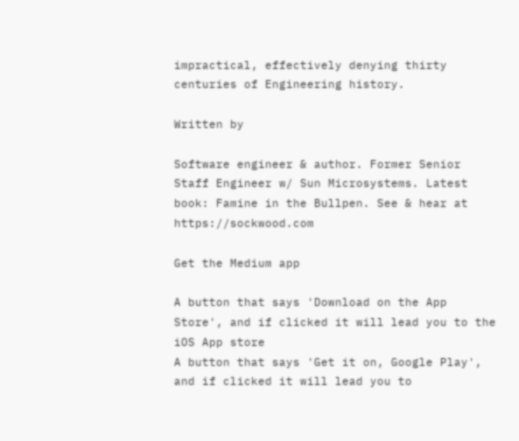impractical, effectively denying thirty centuries of Engineering history.

Written by

Software engineer & author. Former Senior Staff Engineer w/ Sun Microsystems. Latest book: Famine in the Bullpen. See & hear at https://sockwood.com

Get the Medium app

A button that says 'Download on the App Store', and if clicked it will lead you to the iOS App store
A button that says 'Get it on, Google Play', and if clicked it will lead you to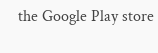the Google Play store